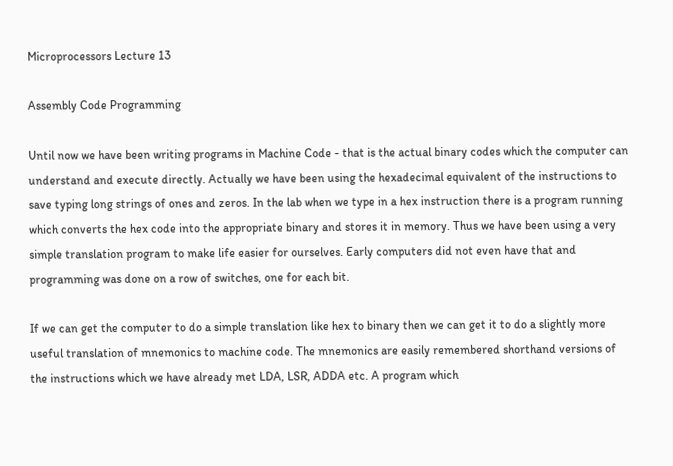Microprocessors Lecture 13

Assembly Code Programming

Until now we have been writing programs in Machine Code - that is the actual binary codes which the computer can understand and execute directly. Actually we have been using the hexadecimal equivalent of the instructions to save typing long strings of ones and zeros. In the lab when we type in a hex instruction there is a program running which converts the hex code into the appropriate binary and stores it in memory. Thus we have been using a very simple translation program to make life easier for ourselves. Early computers did not even have that and programming was done on a row of switches, one for each bit.

If we can get the computer to do a simple translation like hex to binary then we can get it to do a slightly more useful translation of mnemonics to machine code. The mnemonics are easily remembered shorthand versions of the instructions which we have already met LDA, LSR, ADDA etc. A program which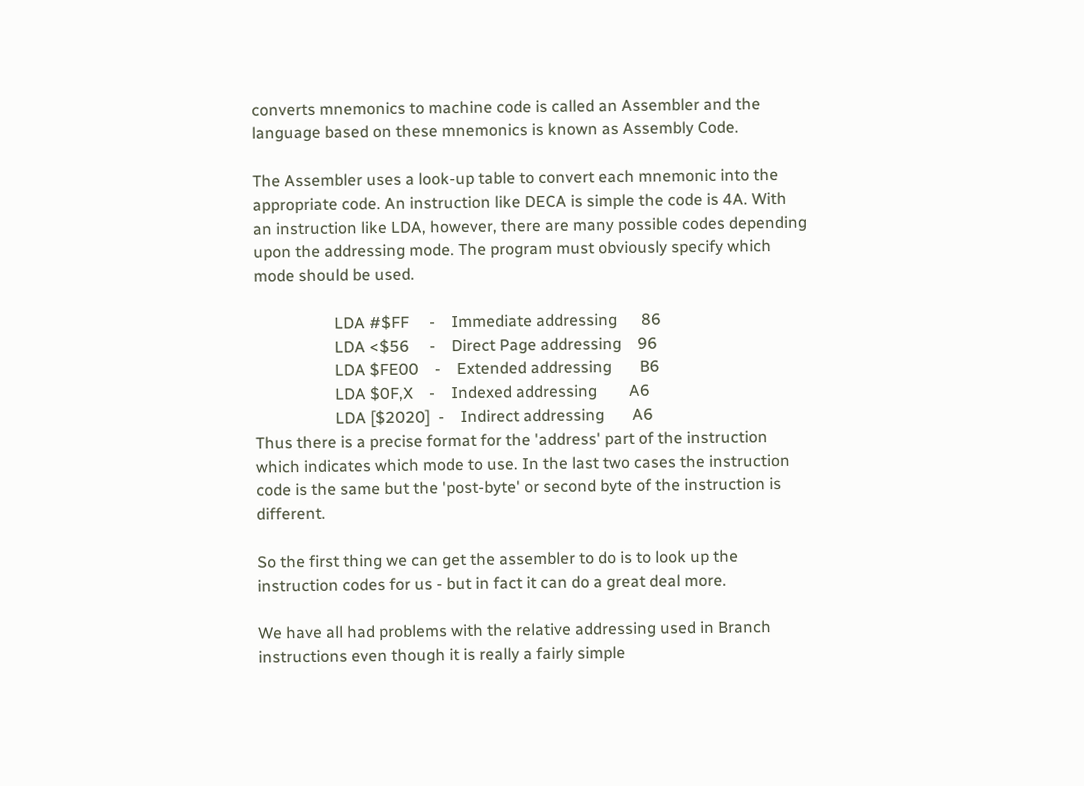converts mnemonics to machine code is called an Assembler and the language based on these mnemonics is known as Assembly Code.

The Assembler uses a look-up table to convert each mnemonic into the appropriate code. An instruction like DECA is simple the code is 4A. With an instruction like LDA, however, there are many possible codes depending upon the addressing mode. The program must obviously specify which mode should be used.

                    LDA #$FF     -    Immediate addressing      86
                    LDA <$56     -    Direct Page addressing    96
                    LDA $FE00    -    Extended addressing       B6
                    LDA $0F,X    -    Indexed addressing        A6
                    LDA [$2020]  -    Indirect addressing       A6
Thus there is a precise format for the 'address' part of the instruction which indicates which mode to use. In the last two cases the instruction code is the same but the 'post-byte' or second byte of the instruction is different.

So the first thing we can get the assembler to do is to look up the instruction codes for us - but in fact it can do a great deal more.

We have all had problems with the relative addressing used in Branch instructions even though it is really a fairly simple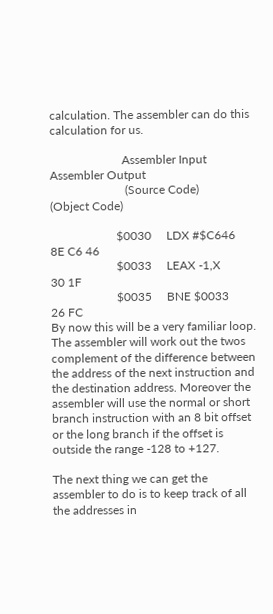calculation. The assembler can do this calculation for us.

                        Assembler Input         Assembler Output
                         (Source Code)            (Object Code)

                      $0030     LDX #$C646           8E C6 46
                      $0033     LEAX -1,X            30 1F
                      $0035     BNE $0033            26 FC
By now this will be a very familiar loop. The assembler will work out the twos complement of the difference between the address of the next instruction and the destination address. Moreover the assembler will use the normal or short branch instruction with an 8 bit offset or the long branch if the offset is outside the range -128 to +127.

The next thing we can get the assembler to do is to keep track of all the addresses in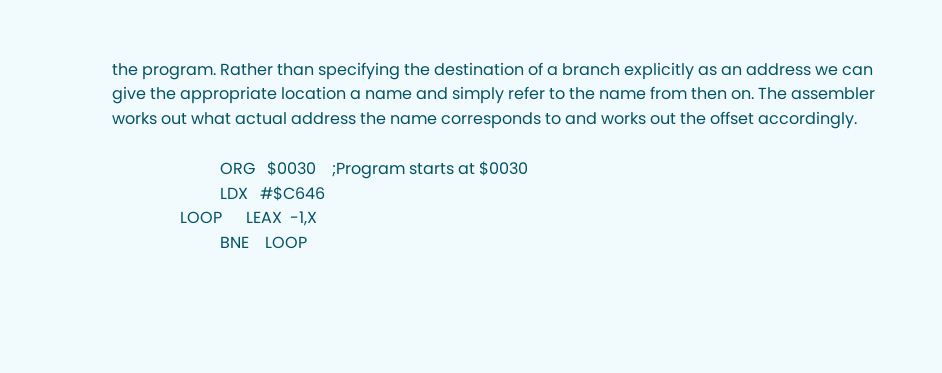the program. Rather than specifying the destination of a branch explicitly as an address we can give the appropriate location a name and simply refer to the name from then on. The assembler works out what actual address the name corresponds to and works out the offset accordingly.

                           ORG   $0030    ;Program starts at $0030
                           LDX   #$C646
                 LOOP      LEAX  -1,X
                           BNE    LOOP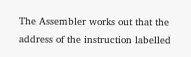The Assembler works out that the address of the instruction labelled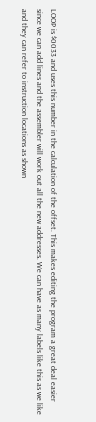LOOP is $0033 and uses this number in the calculation of the offset. This makes editing the program a great deal easier since we can add lines and the assembler will work out all the new addresses. We can have as many labels like this as we like and they can refer to instruction locations as shown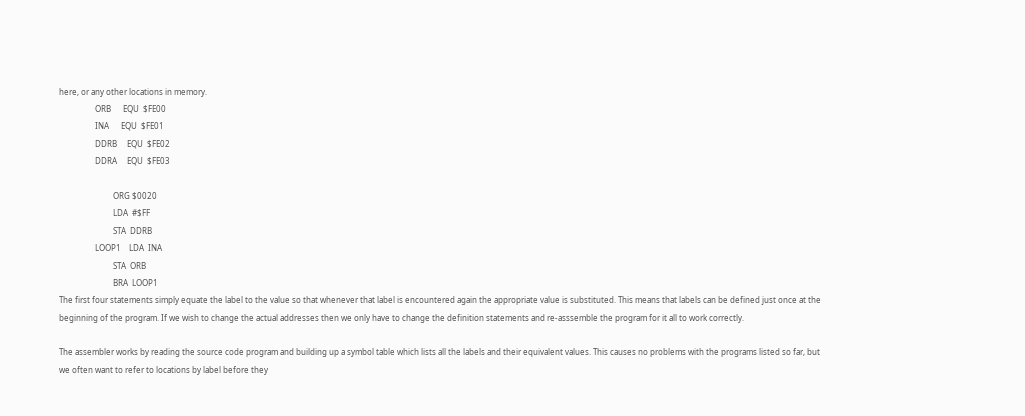here, or any other locations in memory.
                  ORB      EQU  $FE00
                  INA      EQU  $FE01
                  DDRB     EQU  $FE02
                  DDRA     EQU  $FE03

                           ORG $0020
                           LDA  #$FF
                           STA  DDRB
                  LOOP1    LDA  INA
                           STA  ORB
                           BRA  LOOP1
The first four statements simply equate the label to the value so that whenever that label is encountered again the appropriate value is substituted. This means that labels can be defined just once at the beginning of the program. If we wish to change the actual addresses then we only have to change the definition statements and re-asssemble the program for it all to work correctly.

The assembler works by reading the source code program and building up a symbol table which lists all the labels and their equivalent values. This causes no problems with the programs listed so far, but we often want to refer to locations by label before they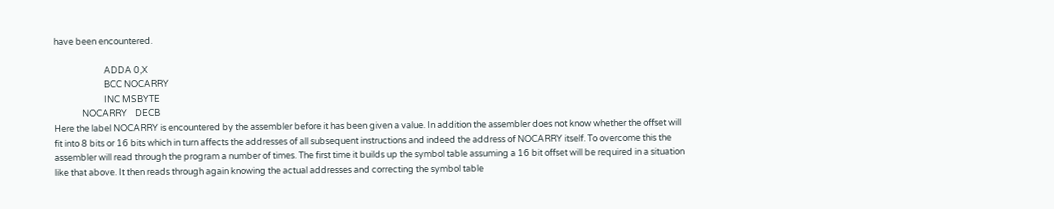have been encountered.

                         ADDA 0,X
                         BCC NOCARRY
                         INC MSBYTE
              NOCARRY    DECB
Here the label NOCARRY is encountered by the assembler before it has been given a value. In addition the assembler does not know whether the offset will fit into 8 bits or 16 bits which in turn affects the addresses of all subsequent instructions and indeed the address of NOCARRY itself. To overcome this the assembler will read through the program a number of times. The first time it builds up the symbol table assuming a 16 bit offset will be required in a situation like that above. It then reads through again knowing the actual addresses and correcting the symbol table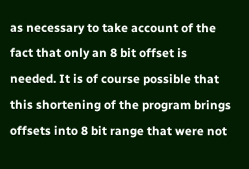as necessary to take account of the fact that only an 8 bit offset is needed. It is of course possible that this shortening of the program brings offsets into 8 bit range that were not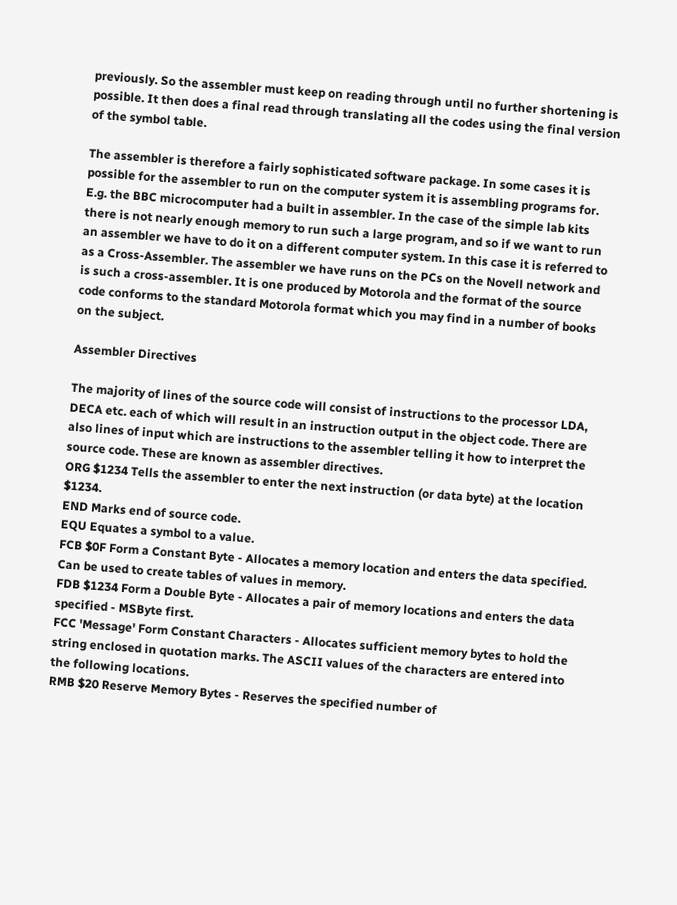previously. So the assembler must keep on reading through until no further shortening is possible. It then does a final read through translating all the codes using the final version of the symbol table.

The assembler is therefore a fairly sophisticated software package. In some cases it is possible for the assembler to run on the computer system it is assembling programs for. E.g. the BBC microcomputer had a built in assembler. In the case of the simple lab kits there is not nearly enough memory to run such a large program, and so if we want to run an assembler we have to do it on a different computer system. In this case it is referred to as a Cross-Assembler. The assembler we have runs on the PCs on the Novell network and is such a cross-assembler. It is one produced by Motorola and the format of the source code conforms to the standard Motorola format which you may find in a number of books on the subject.

Assembler Directives

The majority of lines of the source code will consist of instructions to the processor LDA, DECA etc. each of which will result in an instruction output in the object code. There are also lines of input which are instructions to the assembler telling it how to interpret the source code. These are known as assembler directives.
ORG $1234 Tells the assembler to enter the next instruction (or data byte) at the location $1234.
END Marks end of source code.
EQU Equates a symbol to a value.
FCB $0F Form a Constant Byte - Allocates a memory location and enters the data specified. Can be used to create tables of values in memory.
FDB $1234 Form a Double Byte - Allocates a pair of memory locations and enters the data specified - MSByte first.
FCC 'Message' Form Constant Characters - Allocates sufficient memory bytes to hold the string enclosed in quotation marks. The ASCII values of the characters are entered into the following locations.
RMB $20 Reserve Memory Bytes - Reserves the specified number of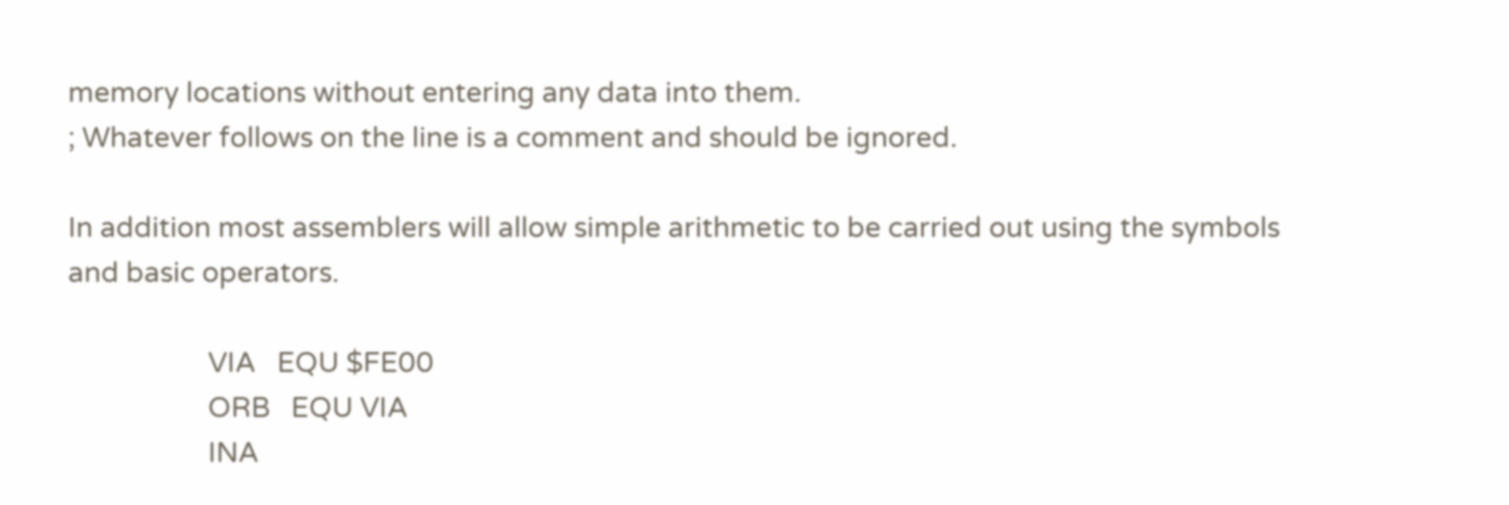memory locations without entering any data into them.
; Whatever follows on the line is a comment and should be ignored.

In addition most assemblers will allow simple arithmetic to be carried out using the symbols and basic operators.

                    VIA   EQU $FE00
                    ORB   EQU VIA
                    INA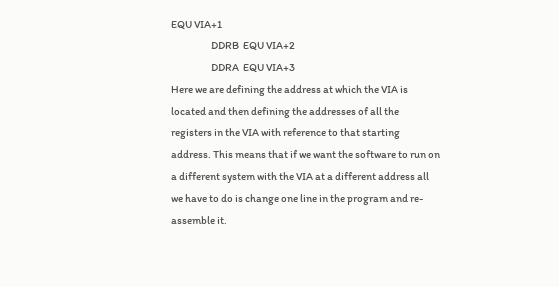EQU VIA+1
                    DDRB  EQU VIA+2
                    DDRA  EQU VIA+3
Here we are defining the address at which the VIA is located and then defining the addresses of all the registers in the VIA with reference to that starting address. This means that if we want the software to run on a different system with the VIA at a different address all we have to do is change one line in the program and re-assemble it.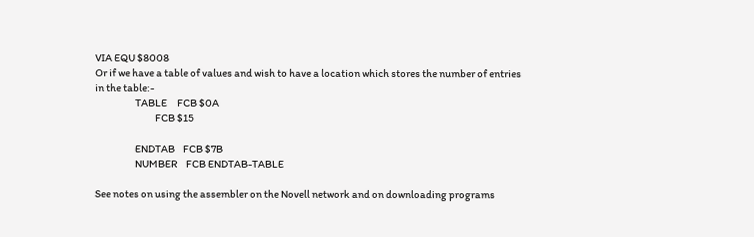VIA EQU $8008
Or if we have a table of values and wish to have a location which stores the number of entries in the table:-
                    TABLE     FCB $0A
                              FCB $15

                    ENDTAB    FCB $7B
                    NUMBER    FCB ENDTAB-TABLE

See notes on using the assembler on the Novell network and on downloading programs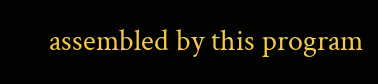assembled by this program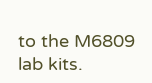to the M6809 lab kits.